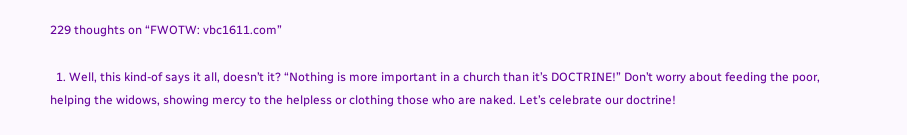229 thoughts on “FWOTW: vbc1611.com”

  1. Well, this kind-of says it all, doesn’t it? “Nothing is more important in a church than it’s DOCTRINE!” Don’t worry about feeding the poor, helping the widows, showing mercy to the helpless or clothing those who are naked. Let’s celebrate our doctrine!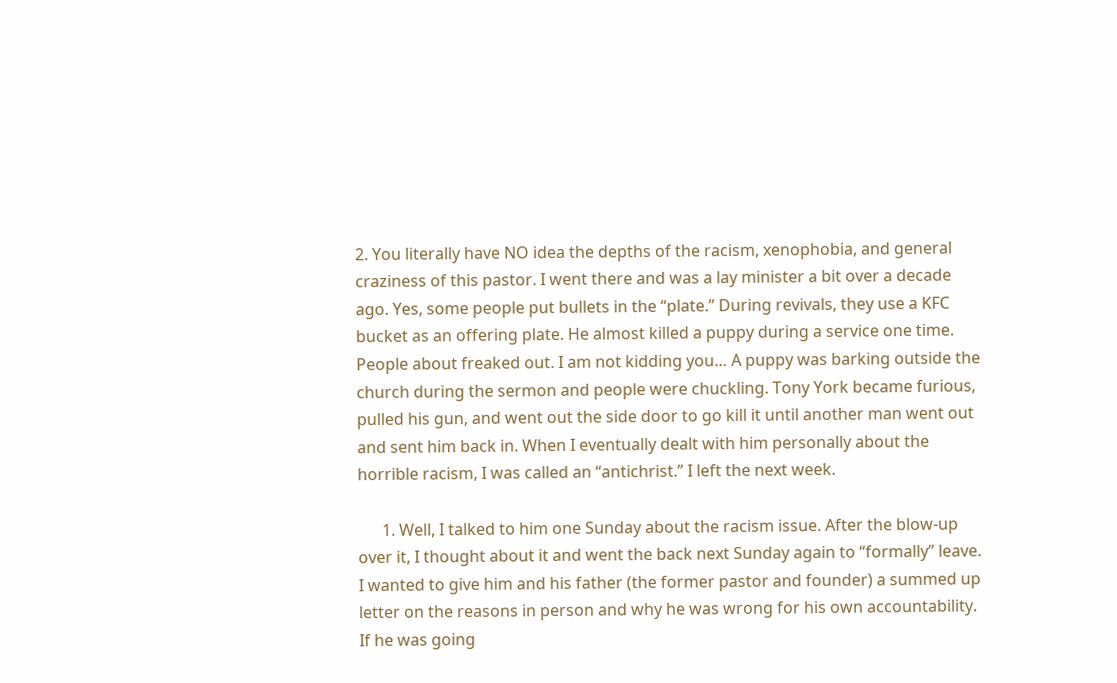2. You literally have NO idea the depths of the racism, xenophobia, and general craziness of this pastor. I went there and was a lay minister a bit over a decade ago. Yes, some people put bullets in the “plate.” During revivals, they use a KFC bucket as an offering plate. He almost killed a puppy during a service one time. People about freaked out. I am not kidding you… A puppy was barking outside the church during the sermon and people were chuckling. Tony York became furious, pulled his gun, and went out the side door to go kill it until another man went out and sent him back in. When I eventually dealt with him personally about the horrible racism, I was called an “antichrist.” I left the next week.

      1. Well, I talked to him one Sunday about the racism issue. After the blow-up over it, I thought about it and went the back next Sunday again to “formally” leave. I wanted to give him and his father (the former pastor and founder) a summed up letter on the reasons in person and why he was wrong for his own accountability. If he was going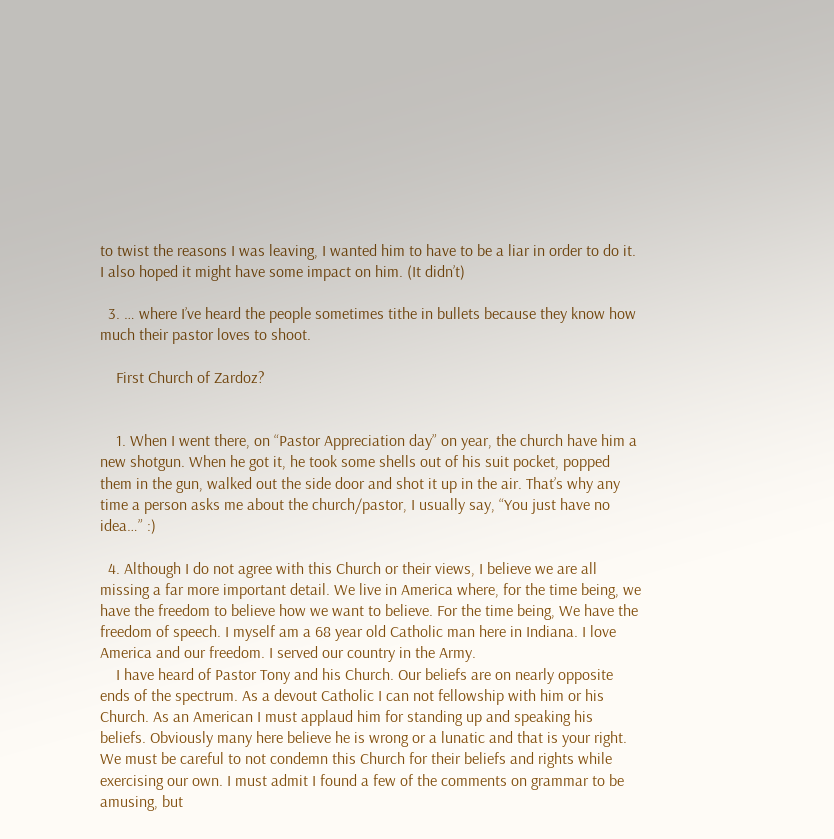to twist the reasons I was leaving, I wanted him to have to be a liar in order to do it. I also hoped it might have some impact on him. (It didn’t)

  3. … where I’ve heard the people sometimes tithe in bullets because they know how much their pastor loves to shoot.

    First Church of Zardoz?


    1. When I went there, on “Pastor Appreciation day” on year, the church have him a new shotgun. When he got it, he took some shells out of his suit pocket, popped them in the gun, walked out the side door and shot it up in the air. That’s why any time a person asks me about the church/pastor, I usually say, “You just have no idea…” :)

  4. Although I do not agree with this Church or their views, I believe we are all missing a far more important detail. We live in America where, for the time being, we have the freedom to believe how we want to believe. For the time being, We have the freedom of speech. I myself am a 68 year old Catholic man here in Indiana. I love America and our freedom. I served our country in the Army.
    I have heard of Pastor Tony and his Church. Our beliefs are on nearly opposite ends of the spectrum. As a devout Catholic I can not fellowship with him or his Church. As an American I must applaud him for standing up and speaking his beliefs. Obviously many here believe he is wrong or a lunatic and that is your right. We must be careful to not condemn this Church for their beliefs and rights while exercising our own. I must admit I found a few of the comments on grammar to be amusing, but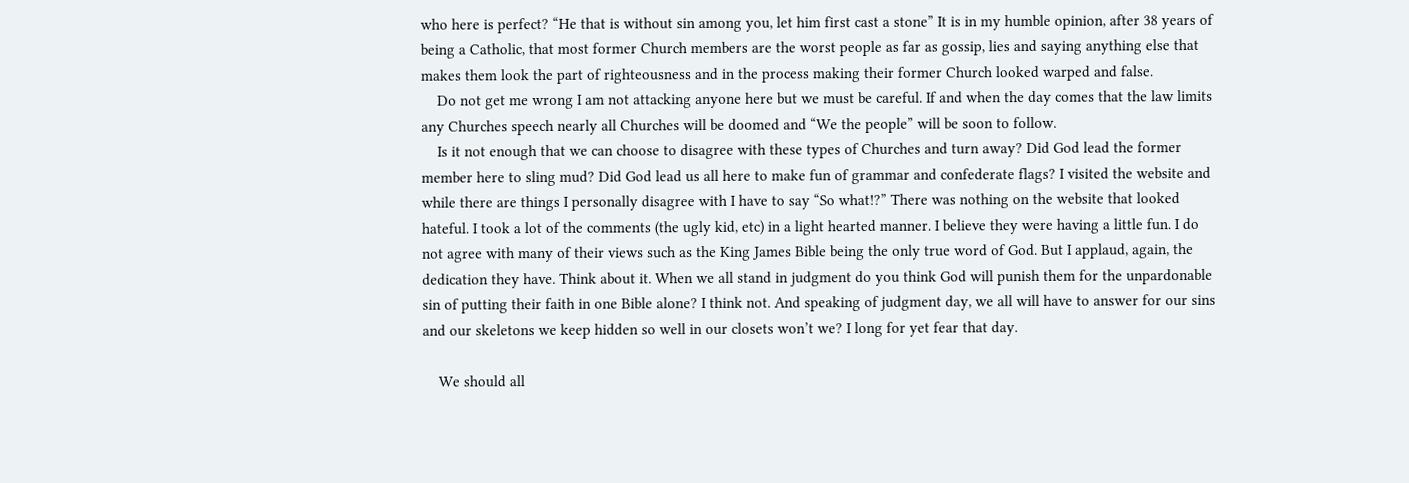who here is perfect? “He that is without sin among you, let him first cast a stone” It is in my humble opinion, after 38 years of being a Catholic, that most former Church members are the worst people as far as gossip, lies and saying anything else that makes them look the part of righteousness and in the process making their former Church looked warped and false.
    Do not get me wrong I am not attacking anyone here but we must be careful. If and when the day comes that the law limits any Churches speech nearly all Churches will be doomed and “We the people” will be soon to follow.
    Is it not enough that we can choose to disagree with these types of Churches and turn away? Did God lead the former member here to sling mud? Did God lead us all here to make fun of grammar and confederate flags? I visited the website and while there are things I personally disagree with I have to say “So what!?” There was nothing on the website that looked hateful. I took a lot of the comments (the ugly kid, etc) in a light hearted manner. I believe they were having a little fun. I do not agree with many of their views such as the King James Bible being the only true word of God. But I applaud, again, the dedication they have. Think about it. When we all stand in judgment do you think God will punish them for the unpardonable sin of putting their faith in one Bible alone? I think not. And speaking of judgment day, we all will have to answer for our sins and our skeletons we keep hidden so well in our closets won’t we? I long for yet fear that day.

    We should all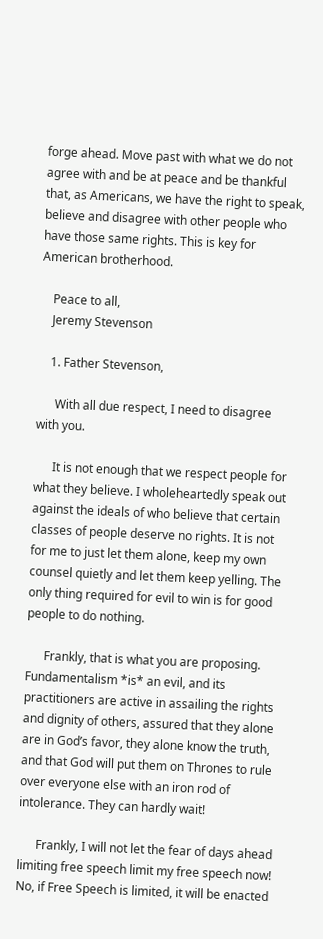forge ahead. Move past with what we do not agree with and be at peace and be thankful that, as Americans, we have the right to speak, believe and disagree with other people who have those same rights. This is key for American brotherhood.

    Peace to all,
    Jeremy Stevenson

    1. Father Stevenson,

      With all due respect, I need to disagree with you.

      It is not enough that we respect people for what they believe. I wholeheartedly speak out against the ideals of who believe that certain classes of people deserve no rights. It is not for me to just let them alone, keep my own counsel quietly and let them keep yelling. The only thing required for evil to win is for good people to do nothing.

      Frankly, that is what you are proposing. Fundamentalism *is* an evil, and its practitioners are active in assailing the rights and dignity of others, assured that they alone are in God’s favor, they alone know the truth, and that God will put them on Thrones to rule over everyone else with an iron rod of intolerance. They can hardly wait!

      Frankly, I will not let the fear of days ahead limiting free speech limit my free speech now! No, if Free Speech is limited, it will be enacted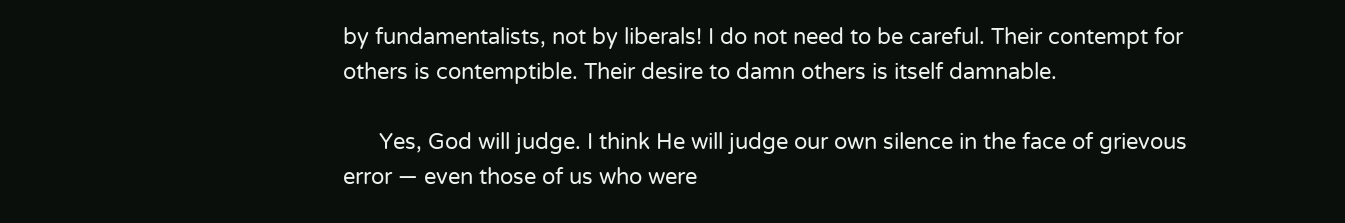by fundamentalists, not by liberals! I do not need to be careful. Their contempt for others is contemptible. Their desire to damn others is itself damnable.

      Yes, God will judge. I think He will judge our own silence in the face of grievous error — even those of us who were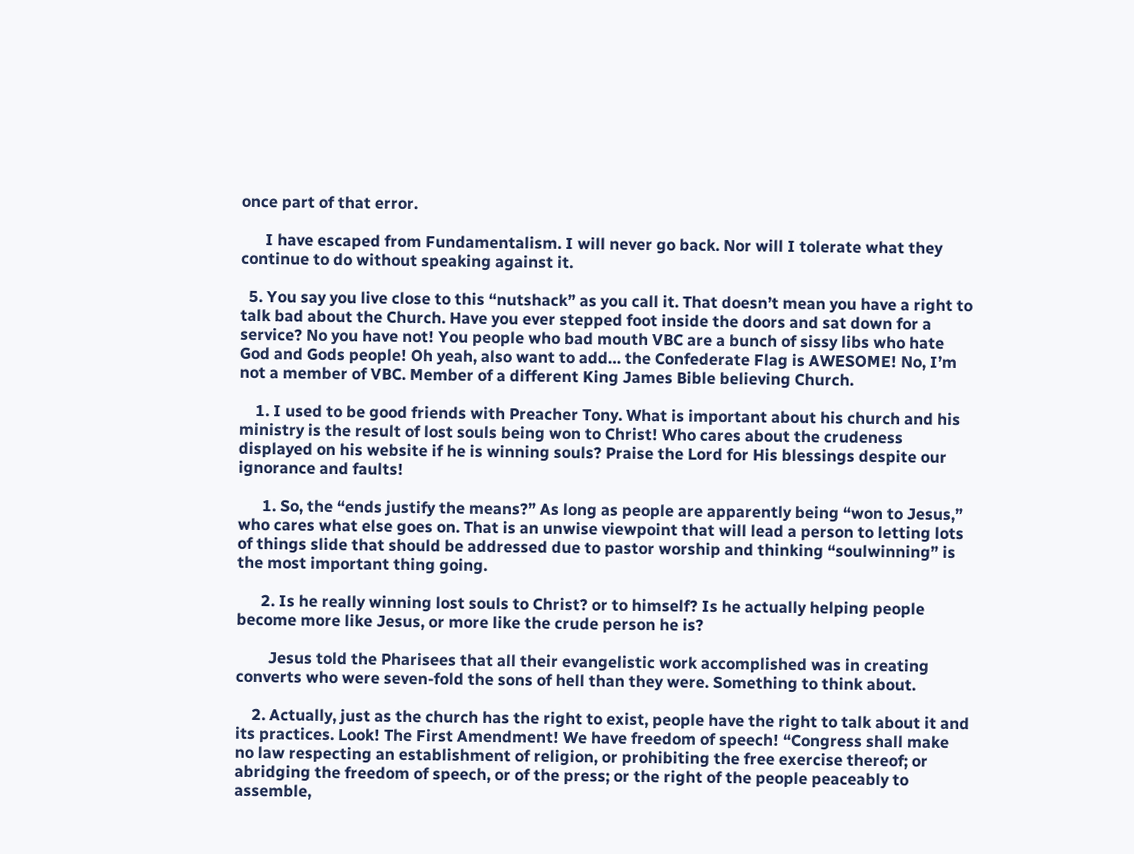once part of that error.

      I have escaped from Fundamentalism. I will never go back. Nor will I tolerate what they continue to do without speaking against it.

  5. You say you live close to this “nutshack” as you call it. That doesn’t mean you have a right to talk bad about the Church. Have you ever stepped foot inside the doors and sat down for a service? No you have not! You people who bad mouth VBC are a bunch of sissy libs who hate God and Gods people! Oh yeah, also want to add… the Confederate Flag is AWESOME! No, I’m not a member of VBC. Member of a different King James Bible believing Church.

    1. I used to be good friends with Preacher Tony. What is important about his church and his ministry is the result of lost souls being won to Christ! Who cares about the crudeness displayed on his website if he is winning souls? Praise the Lord for His blessings despite our ignorance and faults!

      1. So, the “ends justify the means?” As long as people are apparently being “won to Jesus,” who cares what else goes on. That is an unwise viewpoint that will lead a person to letting lots of things slide that should be addressed due to pastor worship and thinking “soulwinning” is the most important thing going.

      2. Is he really winning lost souls to Christ? or to himself? Is he actually helping people become more like Jesus, or more like the crude person he is?

        Jesus told the Pharisees that all their evangelistic work accomplished was in creating converts who were seven-fold the sons of hell than they were. Something to think about.

    2. Actually, just as the church has the right to exist, people have the right to talk about it and its practices. Look! The First Amendment! We have freedom of speech! “Congress shall make no law respecting an establishment of religion, or prohibiting the free exercise thereof; or abridging the freedom of speech, or of the press; or the right of the people peaceably to assemble,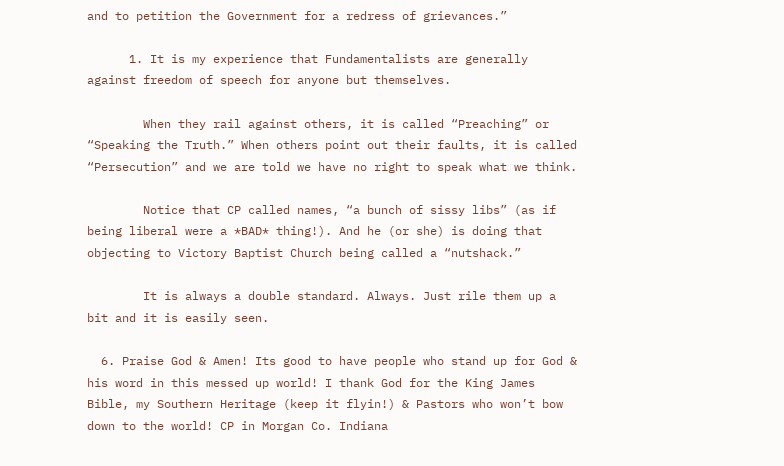and to petition the Government for a redress of grievances.”

      1. It is my experience that Fundamentalists are generally against freedom of speech for anyone but themselves.

        When they rail against others, it is called “Preaching” or “Speaking the Truth.” When others point out their faults, it is called “Persecution” and we are told we have no right to speak what we think.

        Notice that CP called names, “a bunch of sissy libs” (as if being liberal were a *BAD* thing!). And he (or she) is doing that objecting to Victory Baptist Church being called a “nutshack.”

        It is always a double standard. Always. Just rile them up a bit and it is easily seen.

  6. Praise God & Amen! Its good to have people who stand up for God & his word in this messed up world! I thank God for the King James Bible, my Southern Heritage (keep it flyin!) & Pastors who won’t bow down to the world! CP in Morgan Co. Indiana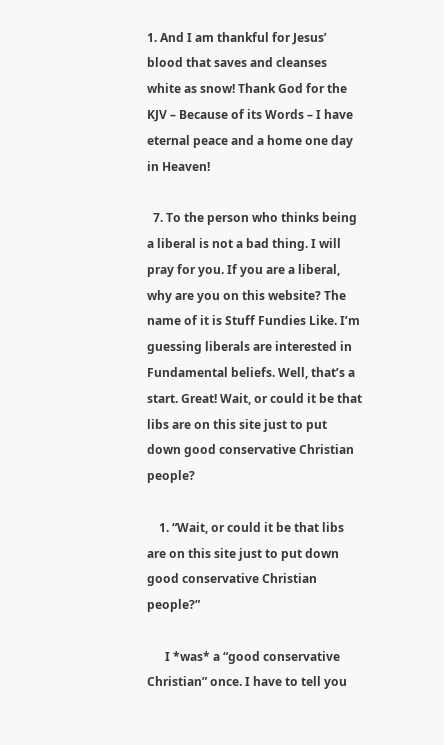1. And I am thankful for Jesus’ blood that saves and cleanses white as snow! Thank God for the KJV – Because of its Words – I have eternal peace and a home one day in Heaven!

  7. To the person who thinks being a liberal is not a bad thing. I will pray for you. If you are a liberal, why are you on this website? The name of it is Stuff Fundies Like. I’m guessing liberals are interested in Fundamental beliefs. Well, that’s a start. Great! Wait, or could it be that libs are on this site just to put down good conservative Christian people?

    1. “Wait, or could it be that libs are on this site just to put down good conservative Christian people?”

      I *was* a “good conservative Christian” once. I have to tell you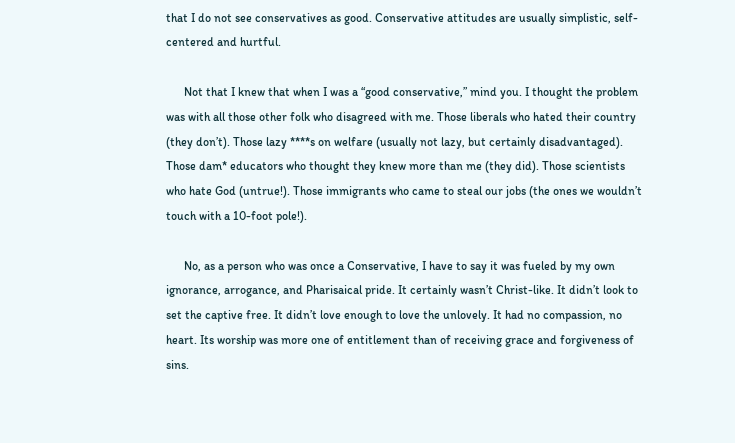that I do not see conservatives as good. Conservative attitudes are usually simplistic, self-centered and hurtful.

      Not that I knew that when I was a “good conservative,” mind you. I thought the problem was with all those other folk who disagreed with me. Those liberals who hated their country (they don’t). Those lazy ****s on welfare (usually not lazy, but certainly disadvantaged). Those dam* educators who thought they knew more than me (they did). Those scientists who hate God (untrue!). Those immigrants who came to steal our jobs (the ones we wouldn’t touch with a 10-foot pole!).

      No, as a person who was once a Conservative, I have to say it was fueled by my own ignorance, arrogance, and Pharisaical pride. It certainly wasn’t Christ-like. It didn’t look to set the captive free. It didn’t love enough to love the unlovely. It had no compassion, no heart. Its worship was more one of entitlement than of receiving grace and forgiveness of sins.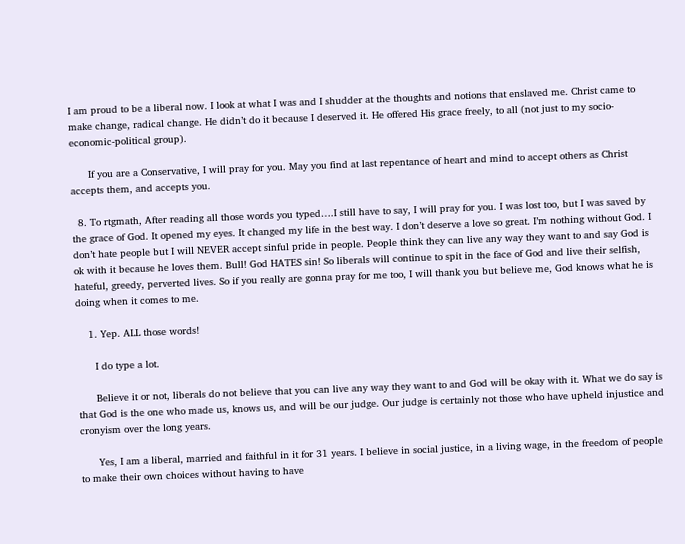I am proud to be a liberal now. I look at what I was and I shudder at the thoughts and notions that enslaved me. Christ came to make change, radical change. He didn’t do it because I deserved it. He offered His grace freely, to all (not just to my socio-economic-political group).

      If you are a Conservative, I will pray for you. May you find at last repentance of heart and mind to accept others as Christ accepts them, and accepts you.

  8. To rtgmath, After reading all those words you typed….I still have to say, I will pray for you. I was lost too, but I was saved by the grace of God. It opened my eyes. It changed my life in the best way. I don’t deserve a love so great. I’m nothing without God. I don’t hate people but I will NEVER accept sinful pride in people. People think they can live any way they want to and say God is ok with it because he loves them. Bull! God HATES sin! So liberals will continue to spit in the face of God and live their selfish, hateful, greedy, perverted lives. So if you really are gonna pray for me too, I will thank you but believe me, God knows what he is doing when it comes to me.

    1. Yep. ALL those words!

      I do type a lot.

      Believe it or not, liberals do not believe that you can live any way they want to and God will be okay with it. What we do say is that God is the one who made us, knows us, and will be our judge. Our judge is certainly not those who have upheld injustice and cronyism over the long years.

      Yes, I am a liberal, married and faithful in it for 31 years. I believe in social justice, in a living wage, in the freedom of people to make their own choices without having to have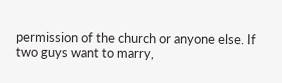permission of the church or anyone else. If two guys want to marry,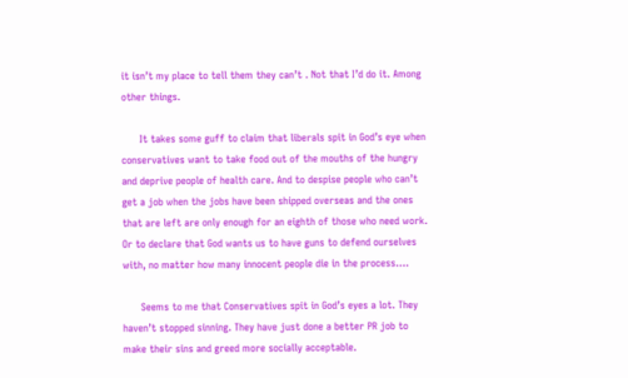it isn’t my place to tell them they can’t . Not that I’d do it. Among other things.

      It takes some guff to claim that liberals spit in God’s eye when conservatives want to take food out of the mouths of the hungry and deprive people of health care. And to despise people who can’t get a job when the jobs have been shipped overseas and the ones that are left are only enough for an eighth of those who need work. Or to declare that God wants us to have guns to defend ourselves with, no matter how many innocent people die in the process….

      Seems to me that Conservatives spit in God’s eyes a lot. They haven’t stopped sinning. They have just done a better PR job to make their sins and greed more socially acceptable.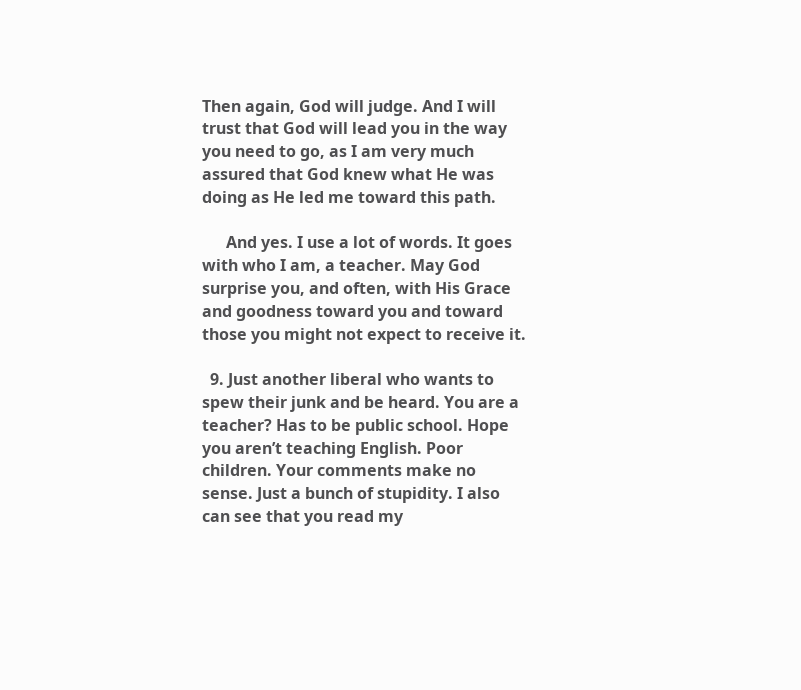Then again, God will judge. And I will trust that God will lead you in the way you need to go, as I am very much assured that God knew what He was doing as He led me toward this path.

      And yes. I use a lot of words. It goes with who I am, a teacher. May God surprise you, and often, with His Grace and goodness toward you and toward those you might not expect to receive it.

  9. Just another liberal who wants to spew their junk and be heard. You are a teacher? Has to be public school. Hope you aren’t teaching English. Poor children. Your comments make no sense. Just a bunch of stupidity. I also can see that you read my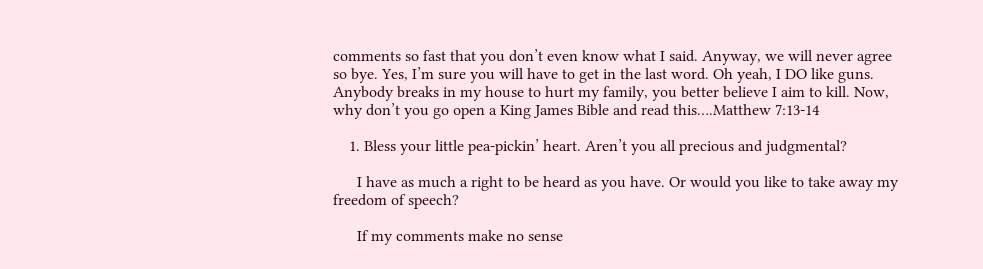comments so fast that you don’t even know what I said. Anyway, we will never agree so bye. Yes, I’m sure you will have to get in the last word. Oh yeah, I DO like guns. Anybody breaks in my house to hurt my family, you better believe I aim to kill. Now, why don’t you go open a King James Bible and read this….Matthew 7:13-14

    1. Bless your little pea-pickin’ heart. Aren’t you all precious and judgmental?

      I have as much a right to be heard as you have. Or would you like to take away my freedom of speech?

      If my comments make no sense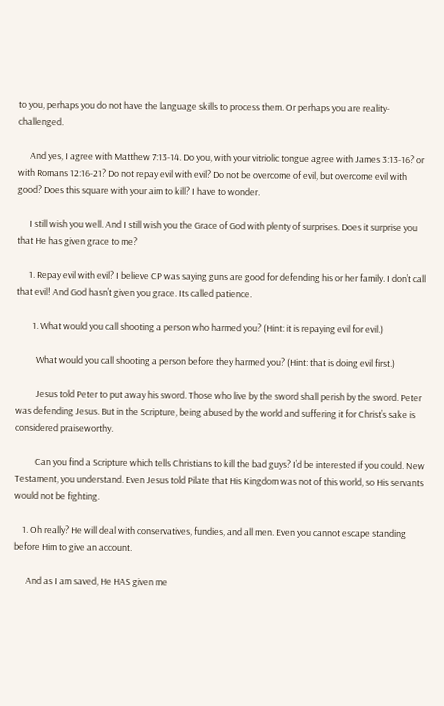to you, perhaps you do not have the language skills to process them. Or perhaps you are reality-challenged.

      And yes, I agree with Matthew 7:13-14. Do you, with your vitriolic tongue agree with James 3:13-16? or with Romans 12:16-21? Do not repay evil with evil? Do not be overcome of evil, but overcome evil with good? Does this square with your aim to kill? I have to wonder.

      I still wish you well. And I still wish you the Grace of God with plenty of surprises. Does it surprise you that He has given grace to me?

      1. Repay evil with evil? I believe CP was saying guns are good for defending his or her family. I don’t call that evil! And God hasn’t given you grace. Its called patience.

        1. What would you call shooting a person who harmed you? (Hint: it is repaying evil for evil.)

          What would you call shooting a person before they harmed you? (Hint: that is doing evil first.)

          Jesus told Peter to put away his sword. Those who live by the sword shall perish by the sword. Peter was defending Jesus. But in the Scripture, being abused by the world and suffering it for Christ’s sake is considered praiseworthy.

          Can you find a Scripture which tells Christians to kill the bad guys? I’d be interested if you could. New Testament, you understand. Even Jesus told Pilate that His Kingdom was not of this world, so His servants would not be fighting.

    1. Oh really? He will deal with conservatives, fundies, and all men. Even you cannot escape standing before Him to give an account.

      And as I am saved, He HAS given me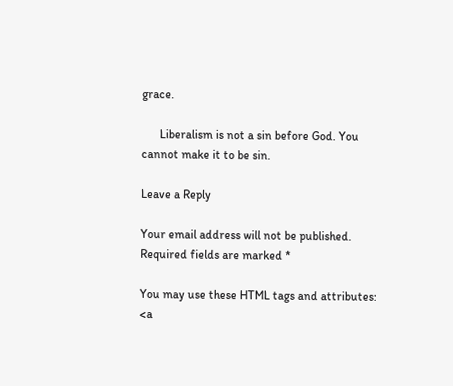grace.

      Liberalism is not a sin before God. You cannot make it to be sin.

Leave a Reply

Your email address will not be published. Required fields are marked *

You may use these HTML tags and attributes: <a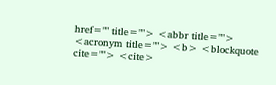href="" title=""> <abbr title=""> <acronym title=""> <b> <blockquote cite=""> <cite>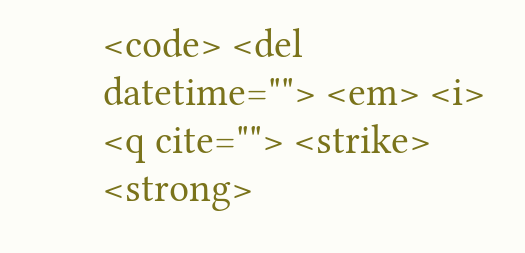<code> <del datetime=""> <em> <i> <q cite=""> <strike> <strong>